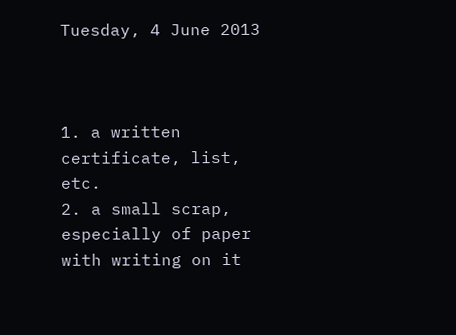Tuesday, 4 June 2013



1. a written certificate, list, etc.
2. a small scrap, especially of paper with writing on it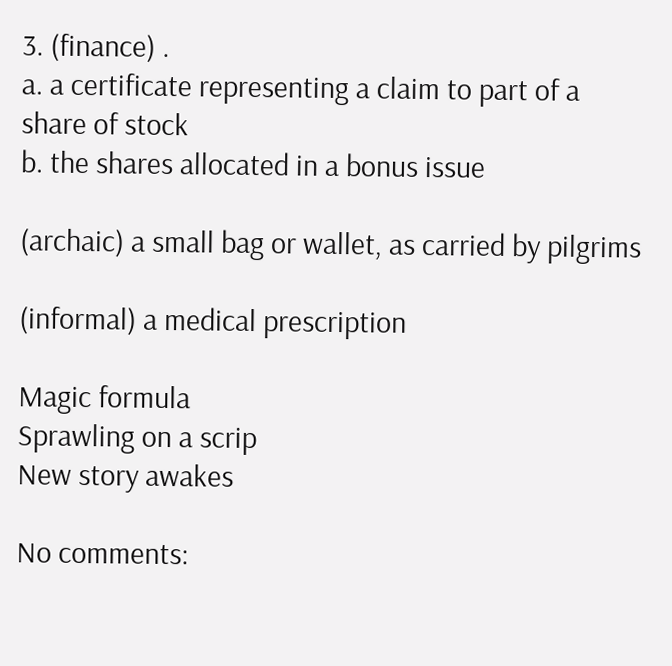3. (finance) .
a. a certificate representing a claim to part of a share of stock
b. the shares allocated in a bonus issue

(archaic) a small bag or wallet, as carried by pilgrims

(informal) a medical prescription

Magic formula
Sprawling on a scrip
New story awakes

No comments: